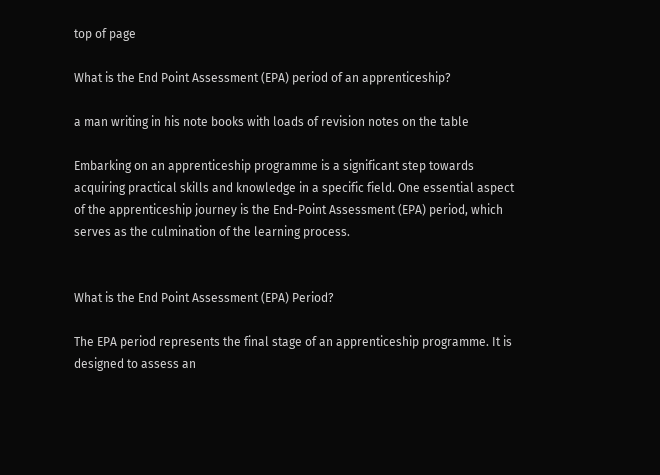top of page

What is the End Point Assessment (EPA) period of an apprenticeship?

a man writing in his note books with loads of revision notes on the table

Embarking on an apprenticeship programme is a significant step towards acquiring practical skills and knowledge in a specific field. One essential aspect of the apprenticeship journey is the End-Point Assessment (EPA) period, which serves as the culmination of the learning process.


What is the End Point Assessment (EPA) Period?

The EPA period represents the final stage of an apprenticeship programme. It is designed to assess an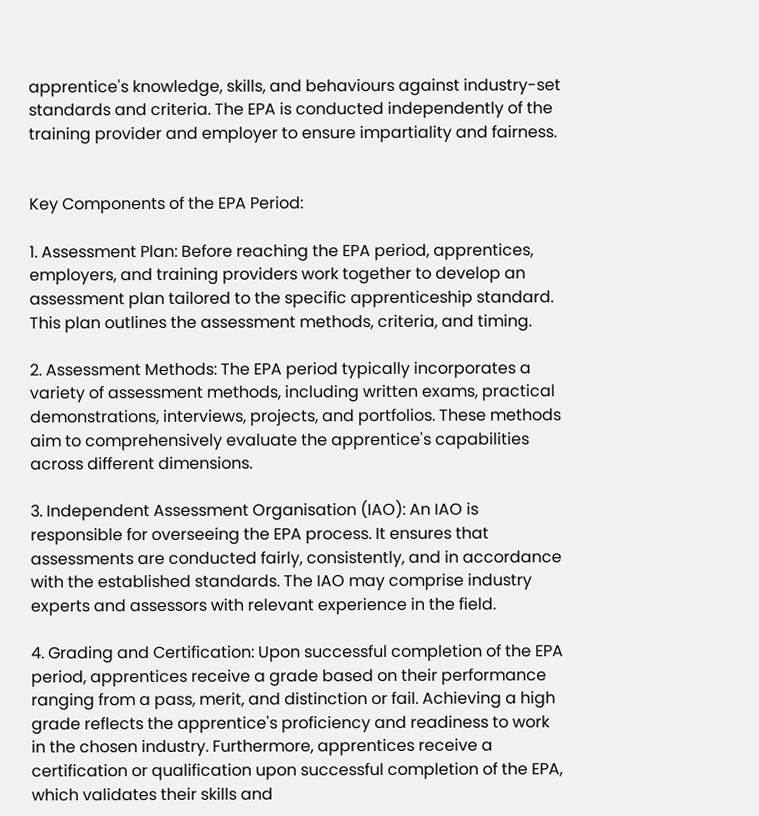apprentice's knowledge, skills, and behaviours against industry-set standards and criteria. The EPA is conducted independently of the training provider and employer to ensure impartiality and fairness.


Key Components of the EPA Period:

1. Assessment Plan: Before reaching the EPA period, apprentices, employers, and training providers work together to develop an assessment plan tailored to the specific apprenticeship standard. This plan outlines the assessment methods, criteria, and timing.

2. Assessment Methods: The EPA period typically incorporates a variety of assessment methods, including written exams, practical demonstrations, interviews, projects, and portfolios. These methods aim to comprehensively evaluate the apprentice's capabilities across different dimensions.

3. Independent Assessment Organisation (IAO): An IAO is responsible for overseeing the EPA process. It ensures that assessments are conducted fairly, consistently, and in accordance with the established standards. The IAO may comprise industry experts and assessors with relevant experience in the field.

4. Grading and Certification: Upon successful completion of the EPA period, apprentices receive a grade based on their performance ranging from a pass, merit, and distinction or fail. Achieving a high grade reflects the apprentice's proficiency and readiness to work in the chosen industry. Furthermore, apprentices receive a certification or qualification upon successful completion of the EPA, which validates their skills and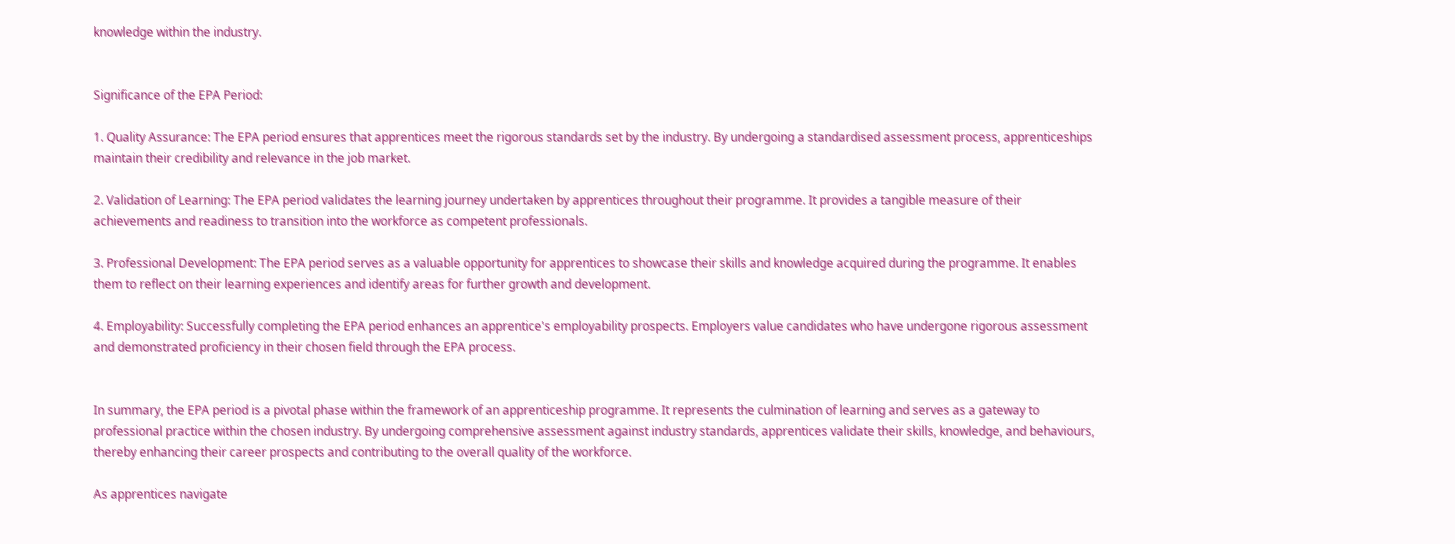knowledge within the industry.


Significance of the EPA Period:

1. Quality Assurance: The EPA period ensures that apprentices meet the rigorous standards set by the industry. By undergoing a standardised assessment process, apprenticeships maintain their credibility and relevance in the job market.

2. Validation of Learning: The EPA period validates the learning journey undertaken by apprentices throughout their programme. It provides a tangible measure of their achievements and readiness to transition into the workforce as competent professionals.

3. Professional Development: The EPA period serves as a valuable opportunity for apprentices to showcase their skills and knowledge acquired during the programme. It enables them to reflect on their learning experiences and identify areas for further growth and development.

4. Employability: Successfully completing the EPA period enhances an apprentice's employability prospects. Employers value candidates who have undergone rigorous assessment and demonstrated proficiency in their chosen field through the EPA process.


In summary, the EPA period is a pivotal phase within the framework of an apprenticeship programme. It represents the culmination of learning and serves as a gateway to professional practice within the chosen industry. By undergoing comprehensive assessment against industry standards, apprentices validate their skills, knowledge, and behaviours, thereby enhancing their career prospects and contributing to the overall quality of the workforce.

As apprentices navigate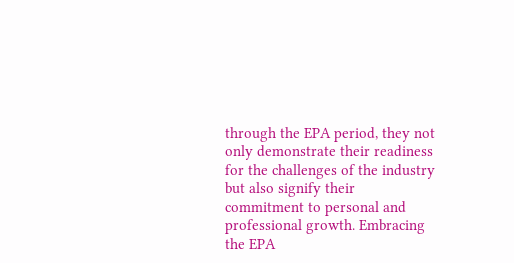through the EPA period, they not only demonstrate their readiness for the challenges of the industry but also signify their commitment to personal and professional growth. Embracing the EPA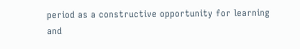period as a constructive opportunity for learning and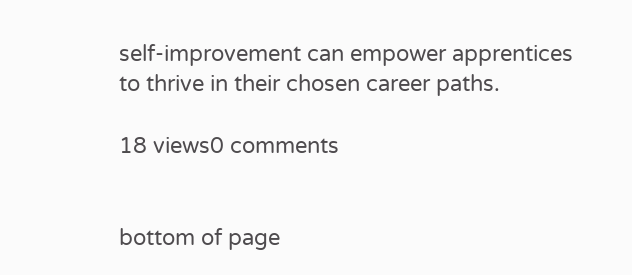self-improvement can empower apprentices to thrive in their chosen career paths.

18 views0 comments


bottom of page